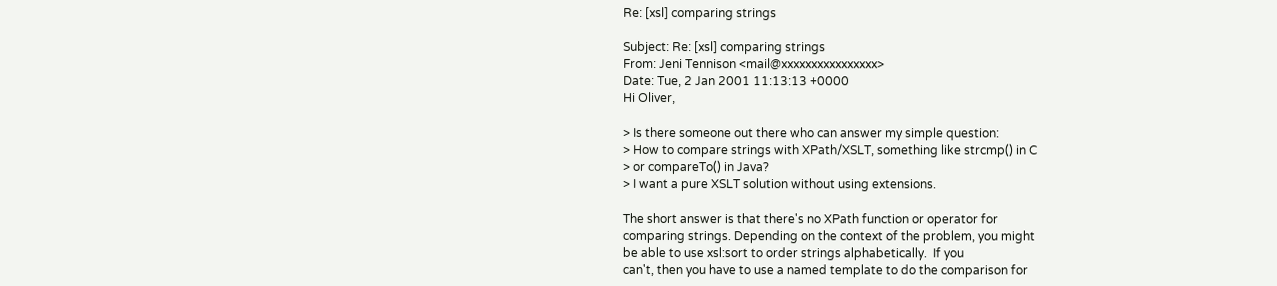Re: [xsl] comparing strings

Subject: Re: [xsl] comparing strings
From: Jeni Tennison <mail@xxxxxxxxxxxxxxxx>
Date: Tue, 2 Jan 2001 11:13:13 +0000
Hi Oliver,

> Is there someone out there who can answer my simple question:
> How to compare strings with XPath/XSLT, something like strcmp() in C
> or compareTo() in Java?
> I want a pure XSLT solution without using extensions.

The short answer is that there's no XPath function or operator for
comparing strings. Depending on the context of the problem, you might
be able to use xsl:sort to order strings alphabetically.  If you
can't, then you have to use a named template to do the comparison for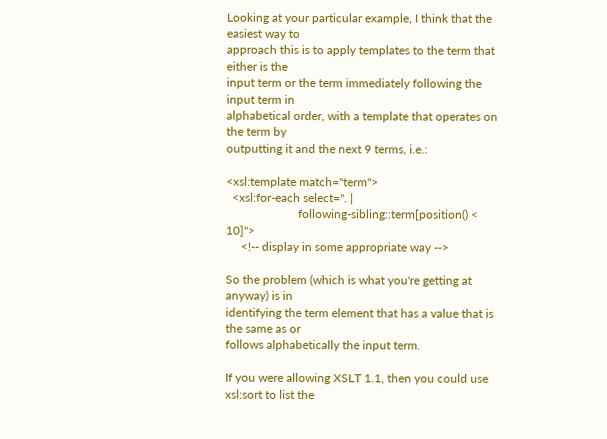Looking at your particular example, I think that the easiest way to
approach this is to apply templates to the term that either is the
input term or the term immediately following the input term in
alphabetical order, with a template that operates on the term by
outputting it and the next 9 terms, i.e.:

<xsl:template match="term">
  <xsl:for-each select=". |
                        following-sibling::term[position() < 10]">
     <!-- display in some appropriate way -->

So the problem (which is what you're getting at anyway) is in
identifying the term element that has a value that is the same as or
follows alphabetically the input term.

If you were allowing XSLT 1.1, then you could use xsl:sort to list the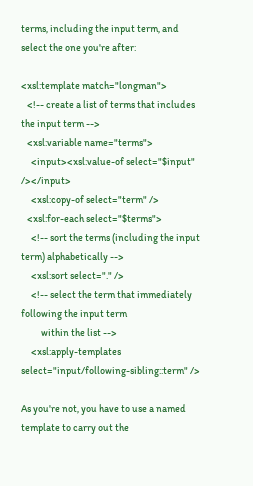terms, including the input term, and select the one you're after:

<xsl:template match="longman">
   <!-- create a list of terms that includes the input term -->
   <xsl:variable name="terms">
     <input><xsl:value-of select="$input" /></input>
     <xsl:copy-of select="term" />
   <xsl:for-each select="$terms">
     <!-- sort the terms (including the input term) alphabetically -->
     <xsl:sort select="." />
     <!-- select the term that immediately following the input term
          within the list -->
     <xsl:apply-templates select="input/following-sibling::term" />

As you're not, you have to use a named template to carry out the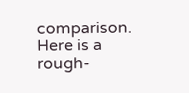comparison. Here is a rough-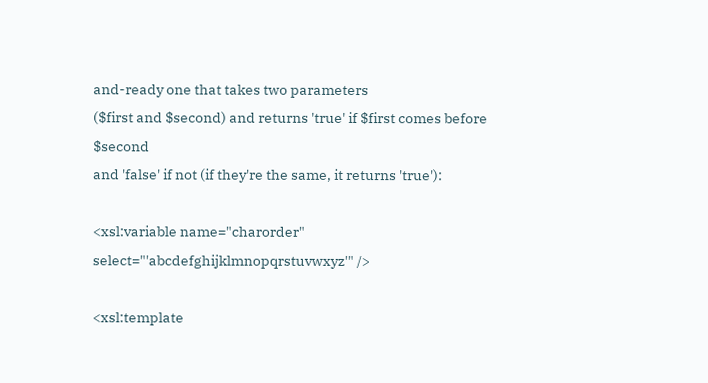and-ready one that takes two parameters
($first and $second) and returns 'true' if $first comes before $second
and 'false' if not (if they're the same, it returns 'true'):

<xsl:variable name="charorder" select="'abcdefghijklmnopqrstuvwxyz'" />

<xsl:template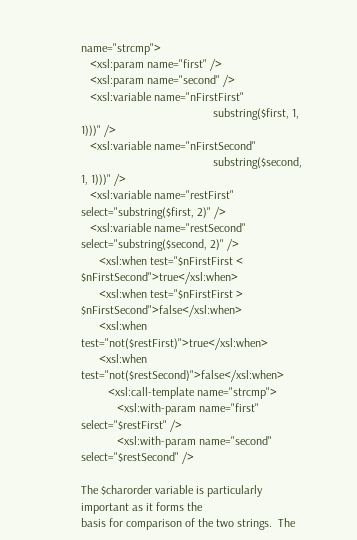name="strcmp">
   <xsl:param name="first" />
   <xsl:param name="second" />
   <xsl:variable name="nFirstFirst"
                                            substring($first, 1, 1)))" />
   <xsl:variable name="nFirstSecond"
                                            substring($second, 1, 1)))" />
   <xsl:variable name="restFirst" select="substring($first, 2)" />
   <xsl:variable name="restSecond" select="substring($second, 2)" />
      <xsl:when test="$nFirstFirst < $nFirstSecond">true</xsl:when>
      <xsl:when test="$nFirstFirst > $nFirstSecond">false</xsl:when>
      <xsl:when test="not($restFirst)">true</xsl:when>
      <xsl:when test="not($restSecond)">false</xsl:when>
         <xsl:call-template name="strcmp">
            <xsl:with-param name="first" select="$restFirst" />
            <xsl:with-param name="second" select="$restSecond" />

The $charorder variable is particularly important as it forms the
basis for comparison of the two strings.  The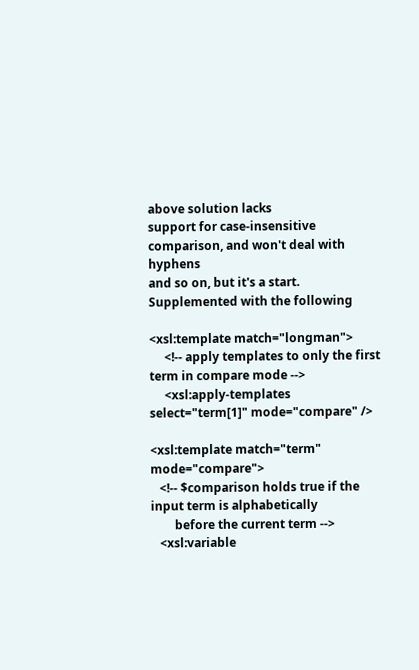above solution lacks
support for case-insensitive comparison, and won't deal with hyphens
and so on, but it's a start.  Supplemented with the following

<xsl:template match="longman">
     <!-- apply templates to only the first term in compare mode -->
     <xsl:apply-templates select="term[1]" mode="compare" />

<xsl:template match="term" mode="compare">
   <!-- $comparison holds true if the input term is alphabetically
        before the current term -->
   <xsl:variable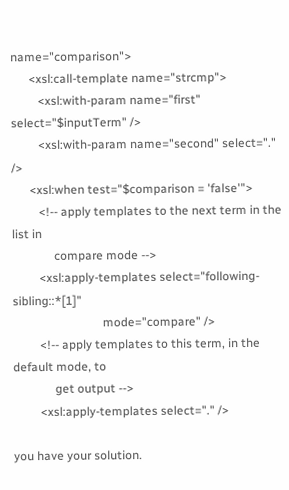name="comparison">
      <xsl:call-template name="strcmp">
         <xsl:with-param name="first" select="$inputTerm" />
         <xsl:with-param name="second" select="." />
      <xsl:when test="$comparison = 'false'">
         <!-- apply templates to the next term in the list in
              compare mode -->
         <xsl:apply-templates select="following-sibling::*[1]"
                              mode="compare" />
         <!-- apply templates to this term, in the default mode, to
              get output -->
         <xsl:apply-templates select="." />

you have your solution.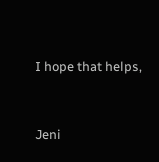I hope that helps,


Jeni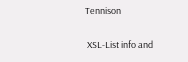Tennison

 XSL-List info and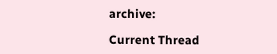archive:

Current Thread